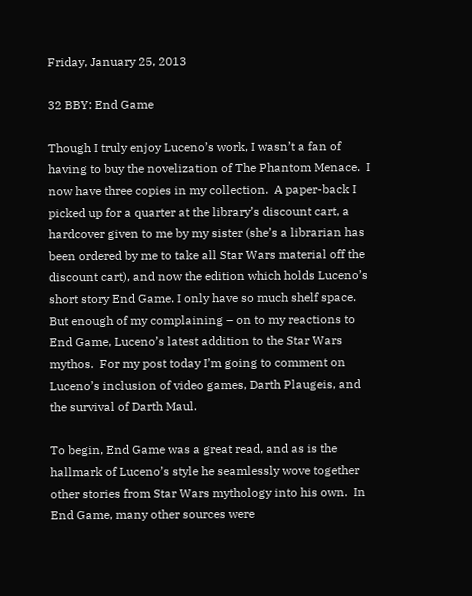Friday, January 25, 2013

32 BBY: End Game

Though I truly enjoy Luceno’s work, I wasn’t a fan of having to buy the novelization of The Phantom Menace.  I now have three copies in my collection.  A paper-back I picked up for a quarter at the library’s discount cart, a hardcover given to me by my sister (she’s a librarian has been ordered by me to take all Star Wars material off the discount cart), and now the edition which holds Luceno’s short story End Game. I only have so much shelf space.
But enough of my complaining – on to my reactions to End Game, Luceno’s latest addition to the Star Wars mythos.  For my post today I’m going to comment on Luceno’s inclusion of video games, Darth Plaugeis, and the survival of Darth Maul.

To begin, End Game was a great read, and as is the hallmark of Luceno’s style he seamlessly wove together other stories from Star Wars mythology into his own.  In End Game, many other sources were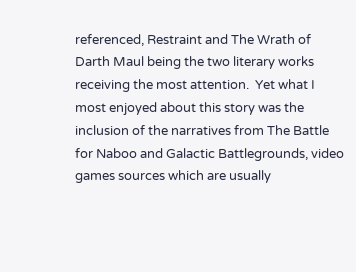referenced, Restraint and The Wrath of Darth Maul being the two literary works receiving the most attention.  Yet what I most enjoyed about this story was the inclusion of the narratives from The Battle for Naboo and Galactic Battlegrounds, video games sources which are usually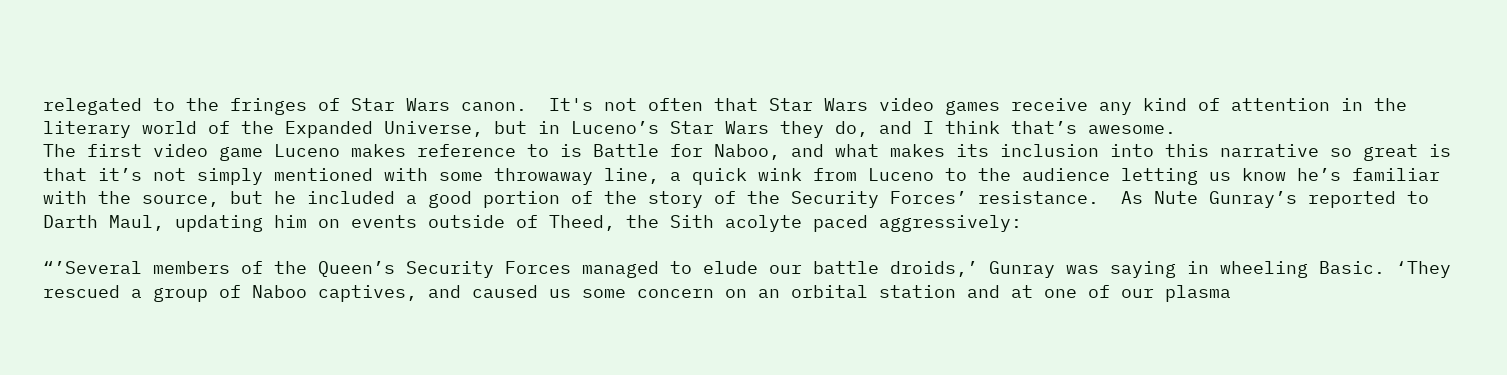relegated to the fringes of Star Wars canon.  It's not often that Star Wars video games receive any kind of attention in the literary world of the Expanded Universe, but in Luceno’s Star Wars they do, and I think that’s awesome.
The first video game Luceno makes reference to is Battle for Naboo, and what makes its inclusion into this narrative so great is that it’s not simply mentioned with some throwaway line, a quick wink from Luceno to the audience letting us know he’s familiar with the source, but he included a good portion of the story of the Security Forces’ resistance.  As Nute Gunray’s reported to Darth Maul, updating him on events outside of Theed, the Sith acolyte paced aggressively:

“’Several members of the Queen’s Security Forces managed to elude our battle droids,’ Gunray was saying in wheeling Basic. ‘They rescued a group of Naboo captives, and caused us some concern on an orbital station and at one of our plasma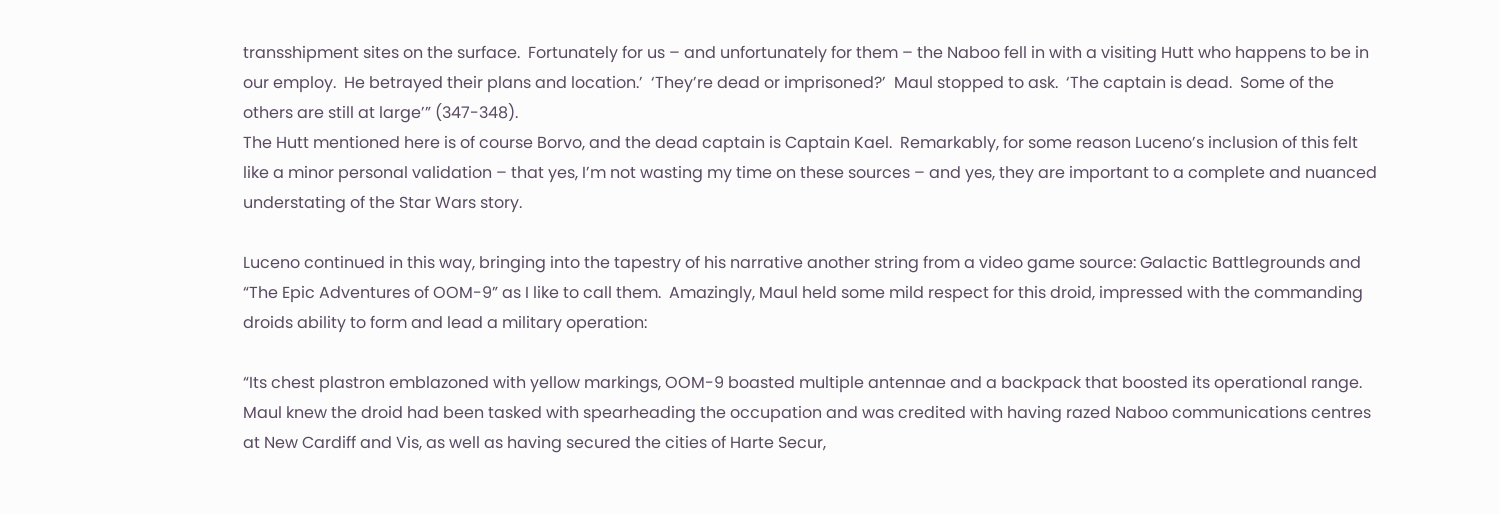transshipment sites on the surface.  Fortunately for us – and unfortunately for them – the Naboo fell in with a visiting Hutt who happens to be in our employ.  He betrayed their plans and location.’  ‘They’re dead or imprisoned?’  Maul stopped to ask.  ‘The captain is dead.  Some of the others are still at large’” (347-348).
The Hutt mentioned here is of course Borvo, and the dead captain is Captain Kael.  Remarkably, for some reason Luceno’s inclusion of this felt like a minor personal validation – that yes, I’m not wasting my time on these sources – and yes, they are important to a complete and nuanced understating of the Star Wars story.

Luceno continued in this way, bringing into the tapestry of his narrative another string from a video game source: Galactic Battlegrounds and “The Epic Adventures of OOM-9” as I like to call them.  Amazingly, Maul held some mild respect for this droid, impressed with the commanding droids ability to form and lead a military operation:

“Its chest plastron emblazoned with yellow markings, OOM-9 boasted multiple antennae and a backpack that boosted its operational range.  Maul knew the droid had been tasked with spearheading the occupation and was credited with having razed Naboo communications centres at New Cardiff and Vis, as well as having secured the cities of Harte Secur,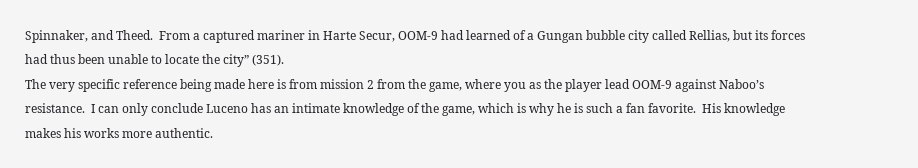Spinnaker, and Theed.  From a captured mariner in Harte Secur, OOM-9 had learned of a Gungan bubble city called Rellias, but its forces had thus been unable to locate the city” (351).
The very specific reference being made here is from mission 2 from the game, where you as the player lead OOM-9 against Naboo’s resistance.  I can only conclude Luceno has an intimate knowledge of the game, which is why he is such a fan favorite.  His knowledge makes his works more authentic.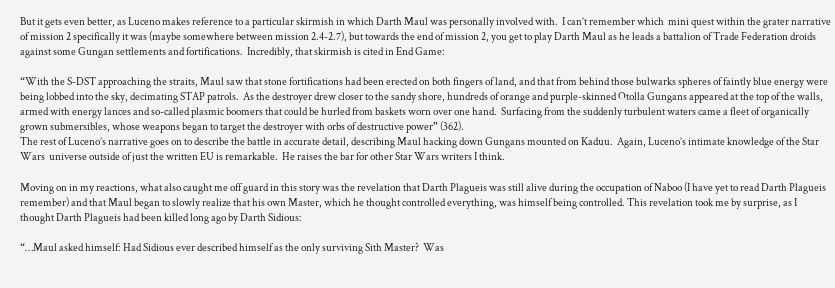But it gets even better, as Luceno makes reference to a particular skirmish in which Darth Maul was personally involved with.  I can’t remember which  mini quest within the grater narrative  of mission 2 specifically it was (maybe somewhere between mission 2.4-2.7), but towards the end of mission 2, you get to play Darth Maul as he leads a battalion of Trade Federation droids against some Gungan settlements and fortifications.  Incredibly, that skirmish is cited in End Game:

“With the S-DST approaching the straits, Maul saw that stone fortifications had been erected on both fingers of land, and that from behind those bulwarks spheres of faintly blue energy were being lobbed into the sky, decimating STAP patrols.  As the destroyer drew closer to the sandy shore, hundreds of orange and purple-skinned Otolla Gungans appeared at the top of the walls, armed with energy lances and so-called plasmic boomers that could be hurled from baskets worn over one hand.  Surfacing from the suddenly turbulent waters came a fleet of organically grown submersibles, whose weapons began to target the destroyer with orbs of destructive power” (362).
The rest of Luceno’s narrative goes on to describe the battle in accurate detail, describing Maul hacking down Gungans mounted on Kaduu.  Again, Luceno’s intimate knowledge of the Star Wars  universe outside of just the written EU is remarkable.  He raises the bar for other Star Wars writers I think.

Moving on in my reactions, what also caught me off guard in this story was the revelation that Darth Plagueis was still alive during the occupation of Naboo (I have yet to read Darth Plagueis remember) and that Maul began to slowly realize that his own Master, which he thought controlled everything, was himself being controlled. This revelation took me by surprise, as I thought Darth Plagueis had been killed long ago by Darth Sidious:

“…Maul asked himself: Had Sidious ever described himself as the only surviving Sith Master?  Was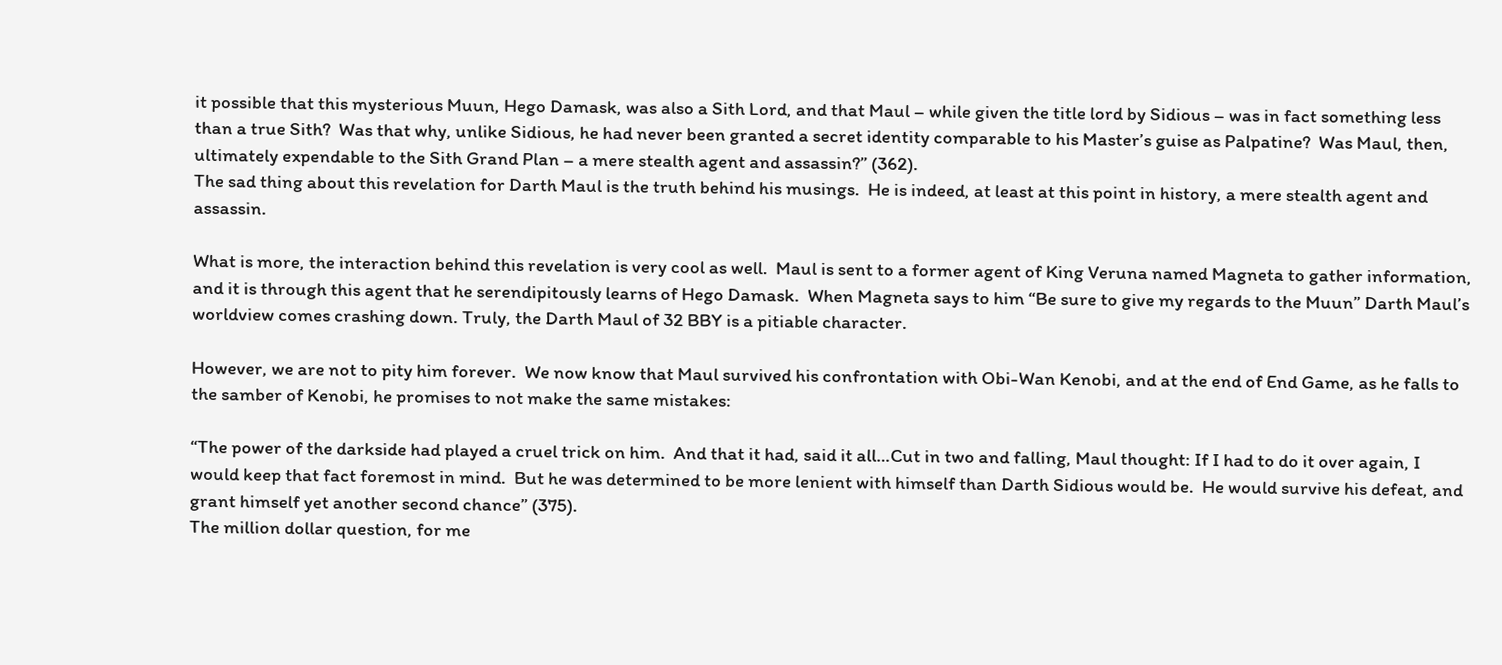it possible that this mysterious Muun, Hego Damask, was also a Sith Lord, and that Maul – while given the title lord by Sidious – was in fact something less than a true Sith?  Was that why, unlike Sidious, he had never been granted a secret identity comparable to his Master’s guise as Palpatine?  Was Maul, then, ultimately expendable to the Sith Grand Plan – a mere stealth agent and assassin?” (362).
The sad thing about this revelation for Darth Maul is the truth behind his musings.  He is indeed, at least at this point in history, a mere stealth agent and assassin.

What is more, the interaction behind this revelation is very cool as well.  Maul is sent to a former agent of King Veruna named Magneta to gather information, and it is through this agent that he serendipitously learns of Hego Damask.  When Magneta says to him “Be sure to give my regards to the Muun” Darth Maul’s worldview comes crashing down. Truly, the Darth Maul of 32 BBY is a pitiable character.

However, we are not to pity him forever.  We now know that Maul survived his confrontation with Obi-Wan Kenobi, and at the end of End Game, as he falls to the samber of Kenobi, he promises to not make the same mistakes:

“The power of the darkside had played a cruel trick on him.  And that it had, said it all…Cut in two and falling, Maul thought: If I had to do it over again, I would keep that fact foremost in mind.  But he was determined to be more lenient with himself than Darth Sidious would be.  He would survive his defeat, and grant himself yet another second chance” (375).
The million dollar question, for me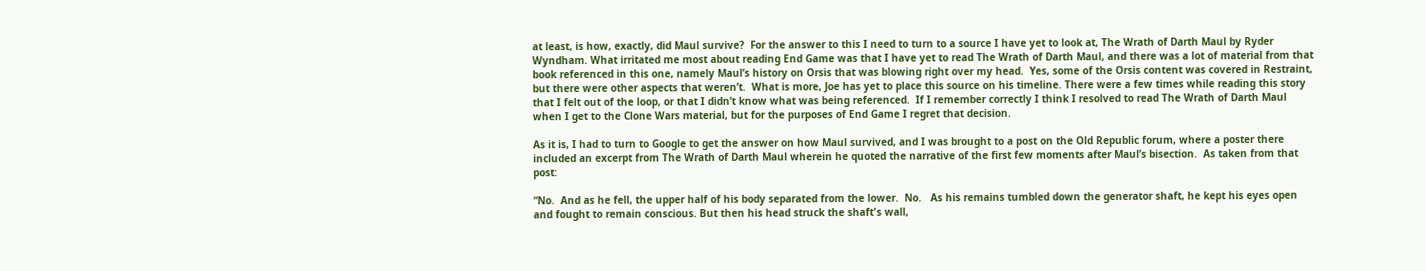at least, is how, exactly, did Maul survive?  For the answer to this I need to turn to a source I have yet to look at, The Wrath of Darth Maul by Ryder Wyndham. What irritated me most about reading End Game was that I have yet to read The Wrath of Darth Maul, and there was a lot of material from that book referenced in this one, namely Maul’s history on Orsis that was blowing right over my head.  Yes, some of the Orsis content was covered in Restraint, but there were other aspects that weren’t.  What is more, Joe has yet to place this source on his timeline. There were a few times while reading this story that I felt out of the loop, or that I didn’t know what was being referenced.  If I remember correctly I think I resolved to read The Wrath of Darth Maul when I get to the Clone Wars material, but for the purposes of End Game I regret that decision.

As it is, I had to turn to Google to get the answer on how Maul survived, and I was brought to a post on the Old Republic forum, where a poster there included an excerpt from The Wrath of Darth Maul wherein he quoted the narrative of the first few moments after Maul’s bisection.  As taken from that post:

“No.  And as he fell, the upper half of his body separated from the lower.  No.   As his remains tumbled down the generator shaft, he kept his eyes open and fought to remain conscious. But then his head struck the shaft's wall,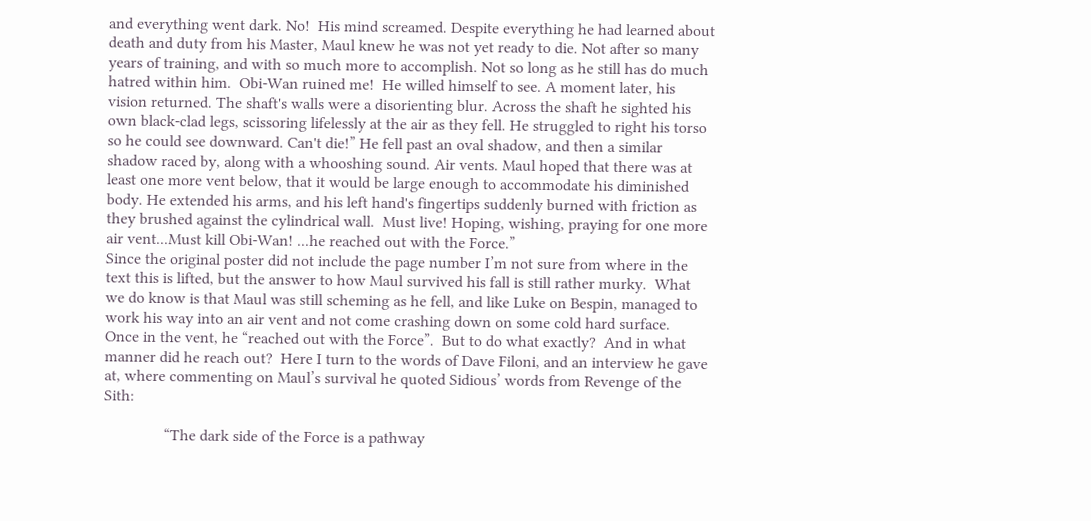and everything went dark. No!  His mind screamed. Despite everything he had learned about death and duty from his Master, Maul knew he was not yet ready to die. Not after so many years of training, and with so much more to accomplish. Not so long as he still has do much hatred within him.  Obi-Wan ruined me!  He willed himself to see. A moment later, his vision returned. The shaft's walls were a disorienting blur. Across the shaft he sighted his own black-clad legs, scissoring lifelessly at the air as they fell. He struggled to right his torso so he could see downward. Can't die!” He fell past an oval shadow, and then a similar shadow raced by, along with a whooshing sound. Air vents. Maul hoped that there was at least one more vent below, that it would be large enough to accommodate his diminished body. He extended his arms, and his left hand's fingertips suddenly burned with friction as they brushed against the cylindrical wall.  Must live! Hoping, wishing, praying for one more air vent...Must kill Obi-Wan! ...he reached out with the Force.”
Since the original poster did not include the page number I’m not sure from where in the text this is lifted, but the answer to how Maul survived his fall is still rather murky.  What we do know is that Maul was still scheming as he fell, and like Luke on Bespin, managed to work his way into an air vent and not come crashing down on some cold hard surface.  Once in the vent, he “reached out with the Force”.  But to do what exactly?  And in what manner did he reach out?  Here I turn to the words of Dave Filoni, and an interview he gave at, where commenting on Maul’s survival he quoted Sidious’ words from Revenge of the Sith:

               “The dark side of the Force is a pathway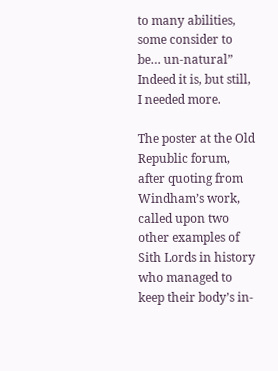to many abilities, some consider to be… un-natural”
Indeed it is, but still, I needed more.

The poster at the Old Republic forum, after quoting from Windham’s work, called upon two other examples of Sith Lords in history who managed to keep their body’s in-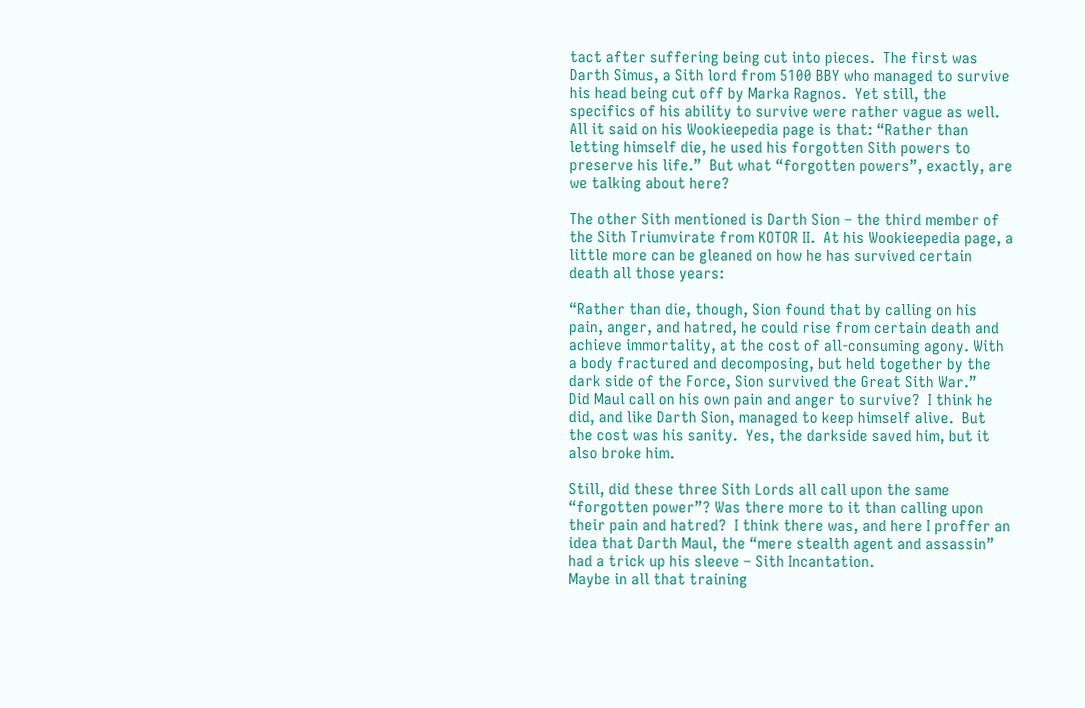tact after suffering being cut into pieces.  The first was Darth Simus, a Sith lord from 5100 BBY who managed to survive his head being cut off by Marka Ragnos.  Yet still, the specifics of his ability to survive were rather vague as well.  All it said on his Wookieepedia page is that: “Rather than letting himself die, he used his forgotten Sith powers to preserve his life.”  But what “forgotten powers”, exactly, are we talking about here?

The other Sith mentioned is Darth Sion – the third member of the Sith Triumvirate from KOTOR II.  At his Wookieepedia page, a little more can be gleaned on how he has survived certain death all those years:

“Rather than die, though, Sion found that by calling on his pain, anger, and hatred, he could rise from certain death and achieve immortality, at the cost of all-consuming agony. With a body fractured and decomposing, but held together by the dark side of the Force, Sion survived the Great Sith War.”
Did Maul call on his own pain and anger to survive?  I think he did, and like Darth Sion, managed to keep himself alive.  But the cost was his sanity.  Yes, the darkside saved him, but it also broke him.

Still, did these three Sith Lords all call upon the same “forgotten power”? Was there more to it than calling upon their pain and hatred?  I think there was, and here I proffer an idea that Darth Maul, the “mere stealth agent and assassin” had a trick up his sleeve – Sith Incantation.
Maybe in all that training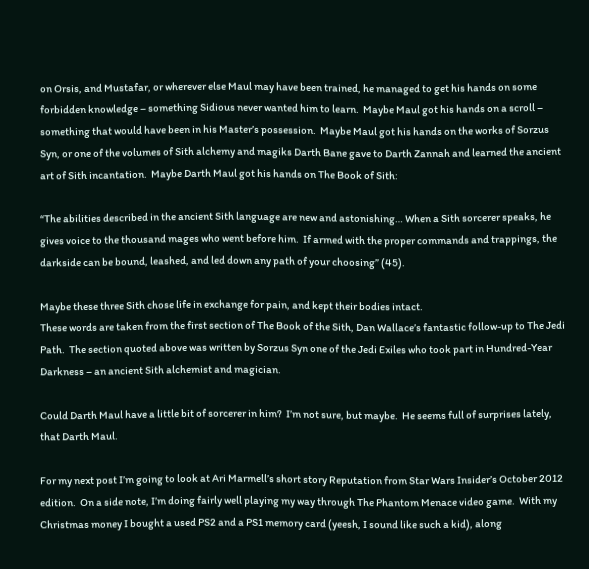on Orsis, and Mustafar, or wherever else Maul may have been trained, he managed to get his hands on some forbidden knowledge – something Sidious never wanted him to learn.  Maybe Maul got his hands on a scroll – something that would have been in his Master’s possession.  Maybe Maul got his hands on the works of Sorzus Syn, or one of the volumes of Sith alchemy and magiks Darth Bane gave to Darth Zannah and learned the ancient art of Sith incantation.  Maybe Darth Maul got his hands on The Book of Sith:

“The abilities described in the ancient Sith language are new and astonishing… When a Sith sorcerer speaks, he gives voice to the thousand mages who went before him.  If armed with the proper commands and trappings, the darkside can be bound, leashed, and led down any path of your choosing” (45).

Maybe these three Sith chose life in exchange for pain, and kept their bodies intact.
These words are taken from the first section of The Book of the Sith, Dan Wallace’s fantastic follow-up to The Jedi Path.  The section quoted above was written by Sorzus Syn one of the Jedi Exiles who took part in Hundred-Year Darkness – an ancient Sith alchemist and magician.

Could Darth Maul have a little bit of sorcerer in him?  I’m not sure, but maybe.  He seems full of surprises lately, that Darth Maul.

For my next post I’m going to look at Ari Marmell’s short story Reputation from Star Wars Insider’s October 2012 edition.  On a side note, I’m doing fairly well playing my way through The Phantom Menace video game.  With my Christmas money I bought a used PS2 and a PS1 memory card (yeesh, I sound like such a kid), along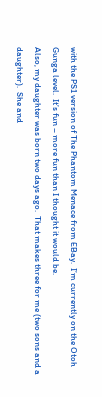with the PS1 version of The Phantom Menace from EBay.  I’m currently on the Otoh Gunga level.  It’s fun – more fun than I thought it would be.
Also, my daughter was born two days ago.  That makes three for me (two sons and a daughter).  She and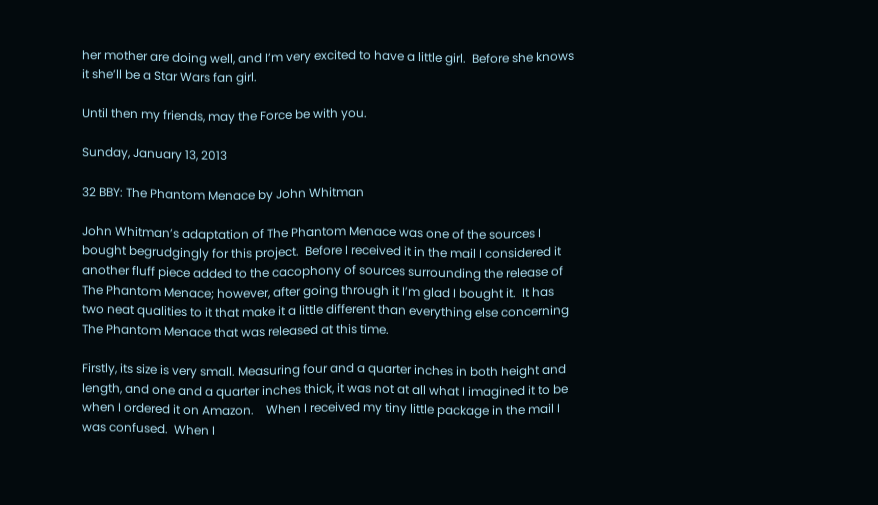her mother are doing well, and I’m very excited to have a little girl.  Before she knows it she’ll be a Star Wars fan girl.

Until then my friends, may the Force be with you.

Sunday, January 13, 2013

32 BBY: The Phantom Menace by John Whitman

John Whitman’s adaptation of The Phantom Menace was one of the sources I bought begrudgingly for this project.  Before I received it in the mail I considered it another fluff piece added to the cacophony of sources surrounding the release of The Phantom Menace; however, after going through it I’m glad I bought it.  It has two neat qualities to it that make it a little different than everything else concerning The Phantom Menace that was released at this time.

Firstly, its size is very small. Measuring four and a quarter inches in both height and length, and one and a quarter inches thick, it was not at all what I imagined it to be when I ordered it on Amazon.    When I received my tiny little package in the mail I was confused.  When I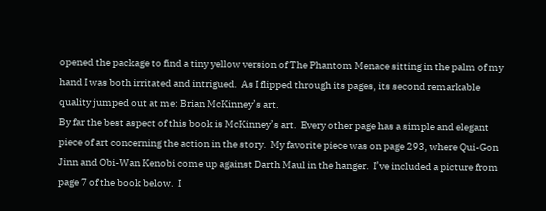opened the package to find a tiny yellow version of The Phantom Menace sitting in the palm of my hand I was both irritated and intrigued.  As I flipped through its pages, its second remarkable quality jumped out at me: Brian McKinney’s art.
By far the best aspect of this book is McKinney’s art.  Every other page has a simple and elegant piece of art concerning the action in the story.  My favorite piece was on page 293, where Qui-Gon Jinn and Obi-Wan Kenobi come up against Darth Maul in the hanger.  I’ve included a picture from page 7 of the book below.  I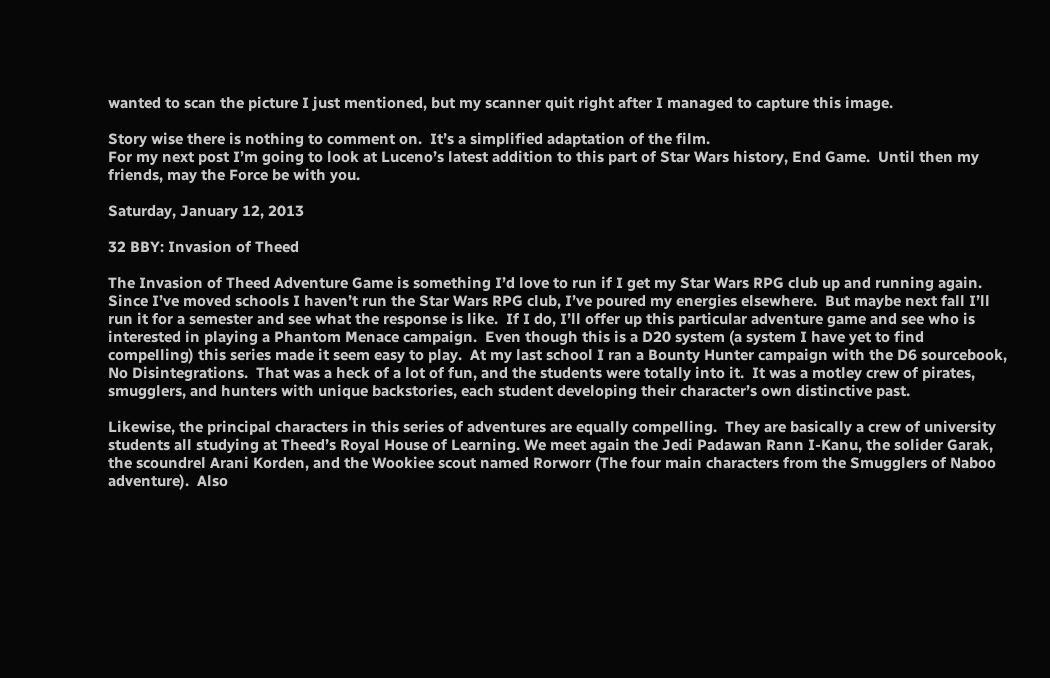wanted to scan the picture I just mentioned, but my scanner quit right after I managed to capture this image.

Story wise there is nothing to comment on.  It’s a simplified adaptation of the film.
For my next post I’m going to look at Luceno’s latest addition to this part of Star Wars history, End Game.  Until then my friends, may the Force be with you.

Saturday, January 12, 2013

32 BBY: Invasion of Theed

The Invasion of Theed Adventure Game is something I’d love to run if I get my Star Wars RPG club up and running again.  Since I’ve moved schools I haven’t run the Star Wars RPG club, I’ve poured my energies elsewhere.  But maybe next fall I’ll run it for a semester and see what the response is like.  If I do, I’ll offer up this particular adventure game and see who is interested in playing a Phantom Menace campaign.  Even though this is a D20 system (a system I have yet to find compelling) this series made it seem easy to play.  At my last school I ran a Bounty Hunter campaign with the D6 sourcebook, No Disintegrations.  That was a heck of a lot of fun, and the students were totally into it.  It was a motley crew of pirates, smugglers, and hunters with unique backstories, each student developing their character’s own distinctive past.

Likewise, the principal characters in this series of adventures are equally compelling.  They are basically a crew of university students all studying at Theed’s Royal House of Learning. We meet again the Jedi Padawan Rann I-Kanu, the solider Garak, the scoundrel Arani Korden, and the Wookiee scout named Rorworr (The four main characters from the Smugglers of Naboo adventure).  Also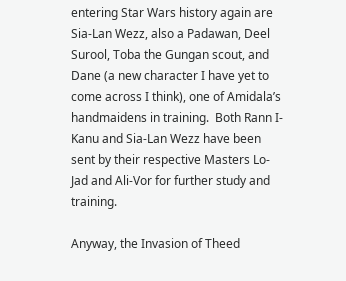entering Star Wars history again are Sia-Lan Wezz, also a Padawan, Deel Surool, Toba the Gungan scout, and Dane (a new character I have yet to come across I think), one of Amidala’s handmaidens in training.  Both Rann I-Kanu and Sia-Lan Wezz have been sent by their respective Masters Lo-Jad and Ali-Vor for further study and training.

Anyway, the Invasion of Theed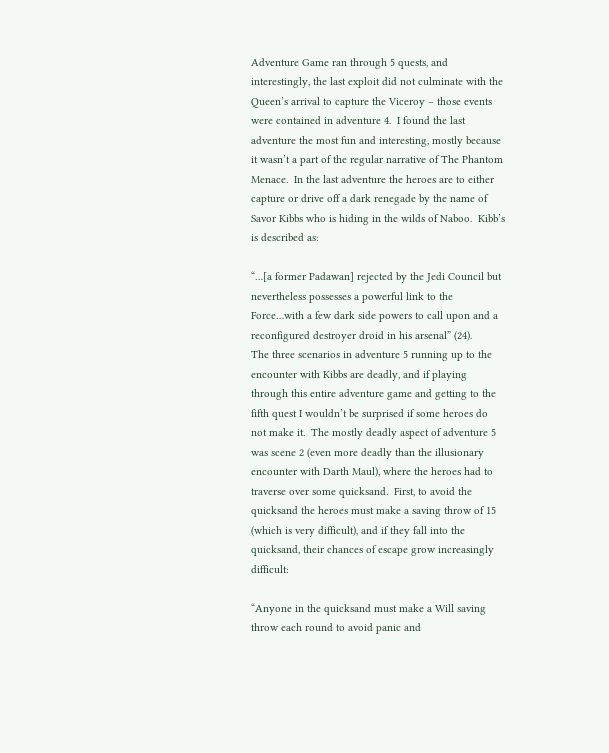Adventure Game ran through 5 quests, and interestingly, the last exploit did not culminate with the Queen’s arrival to capture the Viceroy – those events were contained in adventure 4.  I found the last adventure the most fun and interesting, mostly because it wasn’t a part of the regular narrative of The Phantom Menace.  In the last adventure the heroes are to either capture or drive off a dark renegade by the name of Savor Kibbs who is hiding in the wilds of Naboo.  Kibb’s is described as:

“…[a former Padawan] rejected by the Jedi Council but nevertheless possesses a powerful link to the Force…with a few dark side powers to call upon and a reconfigured destroyer droid in his arsenal” (24).
The three scenarios in adventure 5 running up to the encounter with Kibbs are deadly, and if playing through this entire adventure game and getting to the fifth quest I wouldn’t be surprised if some heroes do not make it.  The mostly deadly aspect of adventure 5 was scene 2 (even more deadly than the illusionary encounter with Darth Maul), where the heroes had to traverse over some quicksand.  First, to avoid the quicksand the heroes must make a saving throw of 15 (which is very difficult), and if they fall into the quicksand, their chances of escape grow increasingly difficult:

“Anyone in the quicksand must make a Will saving throw each round to avoid panic and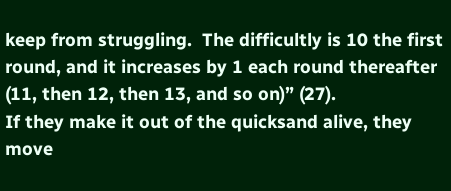keep from struggling.  The difficultly is 10 the first round, and it increases by 1 each round thereafter (11, then 12, then 13, and so on)” (27).
If they make it out of the quicksand alive, they move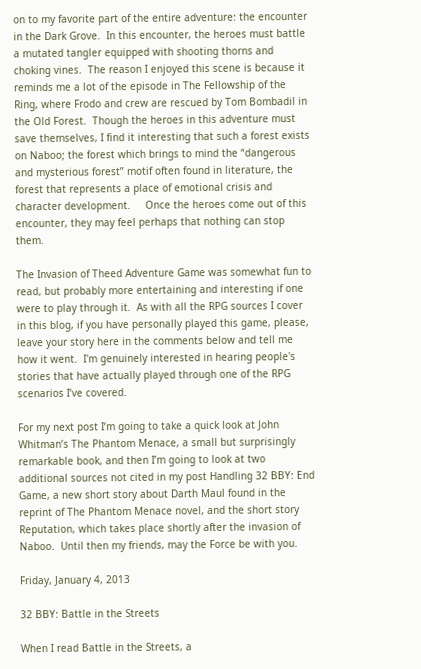on to my favorite part of the entire adventure: the encounter in the Dark Grove.  In this encounter, the heroes must battle a mutated tangler equipped with shooting thorns and choking vines.  The reason I enjoyed this scene is because it reminds me a lot of the episode in The Fellowship of the Ring, where Frodo and crew are rescued by Tom Bombadil in the Old Forest.  Though the heroes in this adventure must save themselves, I find it interesting that such a forest exists on Naboo; the forest which brings to mind the “dangerous and mysterious forest” motif often found in literature, the forest that represents a place of emotional crisis and character development.     Once the heroes come out of this encounter, they may feel perhaps that nothing can stop them.

The Invasion of Theed Adventure Game was somewhat fun to read, but probably more entertaining and interesting if one were to play through it.  As with all the RPG sources I cover in this blog, if you have personally played this game, please, leave your story here in the comments below and tell me how it went.  I'm genuinely interested in hearing people's stories that have actually played through one of the RPG scenarios I’ve covered.

For my next post I’m going to take a quick look at John Whitman’s The Phantom Menace, a small but surprisingly remarkable book, and then I’m going to look at two additional sources not cited in my post Handling 32 BBY: End Game, a new short story about Darth Maul found in the reprint of The Phantom Menace novel, and the short story Reputation, which takes place shortly after the invasion of Naboo.  Until then my friends, may the Force be with you.

Friday, January 4, 2013

32 BBY: Battle in the Streets

When I read Battle in the Streets, a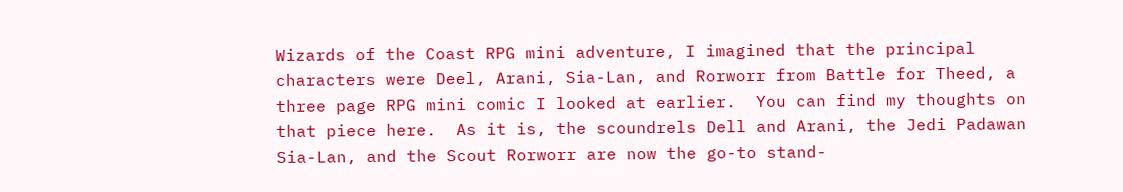Wizards of the Coast RPG mini adventure, I imagined that the principal characters were Deel, Arani, Sia-Lan, and Rorworr from Battle for Theed, a three page RPG mini comic I looked at earlier.  You can find my thoughts on that piece here.  As it is, the scoundrels Dell and Arani, the Jedi Padawan Sia-Lan, and the Scout Rorworr are now the go-to stand-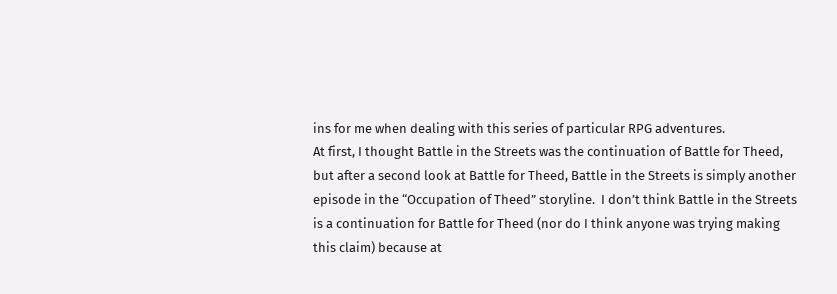ins for me when dealing with this series of particular RPG adventures.
At first, I thought Battle in the Streets was the continuation of Battle for Theed, but after a second look at Battle for Theed, Battle in the Streets is simply another episode in the “Occupation of Theed” storyline.  I don’t think Battle in the Streets is a continuation for Battle for Theed (nor do I think anyone was trying making this claim) because at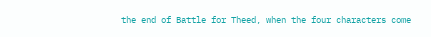the end of Battle for Theed, when the four characters come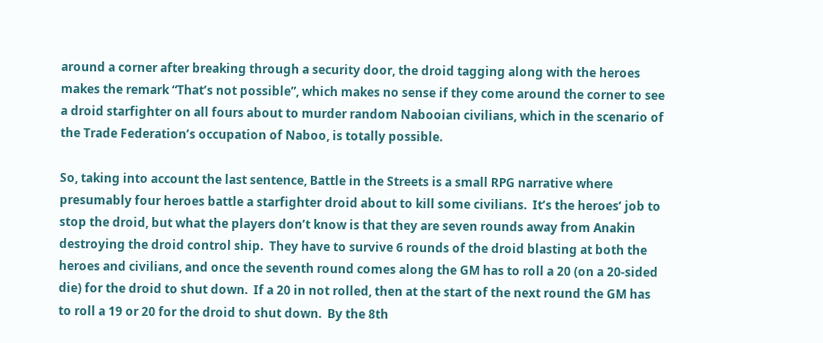around a corner after breaking through a security door, the droid tagging along with the heroes makes the remark “That’s not possible”, which makes no sense if they come around the corner to see a droid starfighter on all fours about to murder random Nabooian civilians, which in the scenario of the Trade Federation’s occupation of Naboo, is totally possible.

So, taking into account the last sentence, Battle in the Streets is a small RPG narrative where presumably four heroes battle a starfighter droid about to kill some civilians.  It’s the heroes’ job to stop the droid, but what the players don’t know is that they are seven rounds away from Anakin destroying the droid control ship.  They have to survive 6 rounds of the droid blasting at both the heroes and civilians, and once the seventh round comes along the GM has to roll a 20 (on a 20-sided die) for the droid to shut down.  If a 20 in not rolled, then at the start of the next round the GM has to roll a 19 or 20 for the droid to shut down.  By the 8th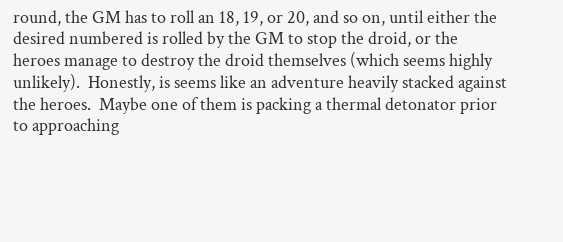round, the GM has to roll an 18, 19, or 20, and so on, until either the desired numbered is rolled by the GM to stop the droid, or the heroes manage to destroy the droid themselves (which seems highly unlikely).  Honestly, is seems like an adventure heavily stacked against the heroes.  Maybe one of them is packing a thermal detonator prior to approaching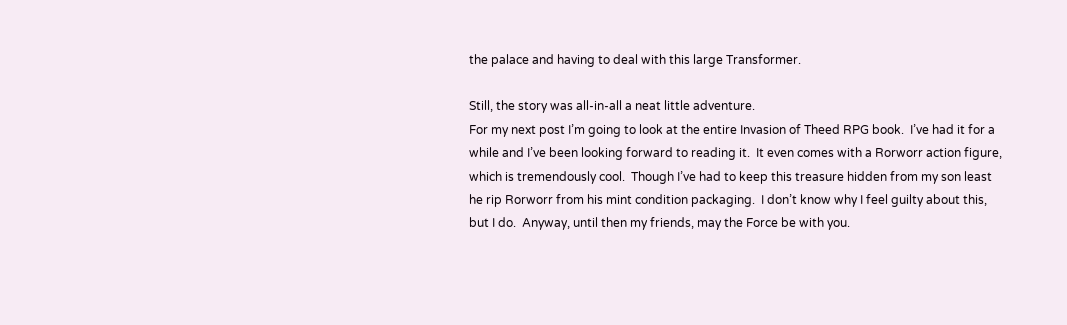the palace and having to deal with this large Transformer.

Still, the story was all-in-all a neat little adventure.
For my next post I’m going to look at the entire Invasion of Theed RPG book.  I’ve had it for a while and I’ve been looking forward to reading it.  It even comes with a Rorworr action figure, which is tremendously cool.  Though I’ve had to keep this treasure hidden from my son least he rip Rorworr from his mint condition packaging.  I don’t know why I feel guilty about this, but I do.  Anyway, until then my friends, may the Force be with you.